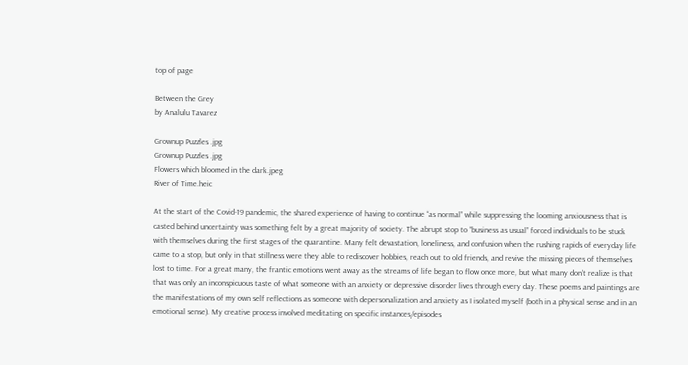top of page

Between the Grey
by Analulu Tavarez

Grownup Puzzles .jpg
Grownup Puzzles .jpg
Flowers which bloomed in the dark.jpeg
River of Time.heic

At the start of the Covid-19 pandemic, the shared experience of having to continue “as normal” while suppressing the looming anxiousness that is casted behind uncertainty was something felt by a great majority of society. The abrupt stop to “business as usual” forced individuals to be stuck with themselves during the first stages of the quarantine. Many felt devastation, loneliness, and confusion when the rushing rapids of everyday life came to a stop, but only in that stillness were they able to rediscover hobbies, reach out to old friends, and revive the missing pieces of themselves lost to time. For a great many, the frantic emotions went away as the streams of life began to flow once more, but what many don’t realize is that that was only an inconspicuous taste of what someone with an anxiety or depressive disorder lives through every day. These poems and paintings are the manifestations of my own self reflections as someone with depersonalization and anxiety as I isolated myself (both in a physical sense and in an emotional sense). My creative process involved meditating on specific instances/episodes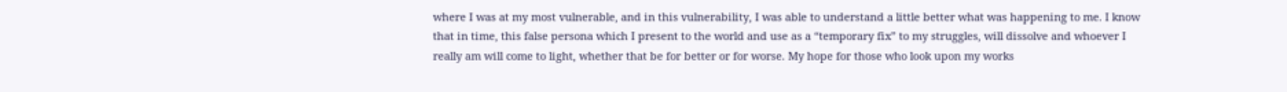where I was at my most vulnerable, and in this vulnerability, I was able to understand a little better what was happening to me. I know that in time, this false persona which I present to the world and use as a “temporary fix” to my struggles, will dissolve and whoever I really am will come to light, whether that be for better or for worse. My hope for those who look upon my works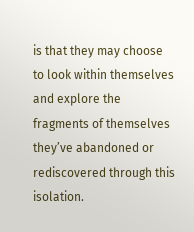is that they may choose to look within themselves and explore the fragments of themselves they’ve abandoned or rediscovered through this isolation.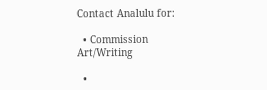Contact Analulu for:

  • Commission Art/Writing

  •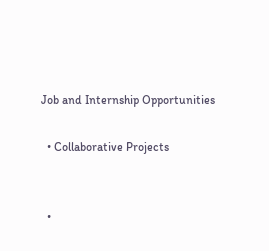Job and Internship Opportunities

  • Collaborative Projects


  •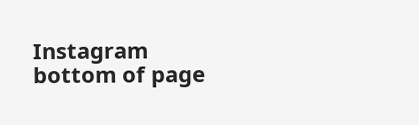Instagram
bottom of page